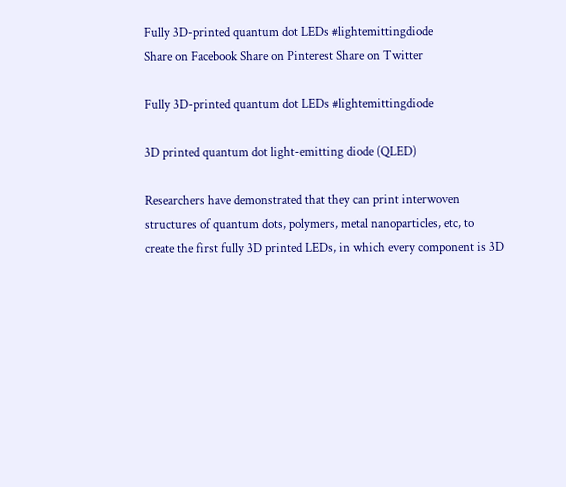Fully 3D-printed quantum dot LEDs #lightemittingdiode
Share on Facebook Share on Pinterest Share on Twitter

Fully 3D-printed quantum dot LEDs #lightemittingdiode

3D printed quantum dot light-emitting diode (QLED)

Researchers have demonstrated that they can print interwoven structures of quantum dots, polymers, metal nanoparticles, etc, to create the first fully 3D printed LEDs, in which every component is 3D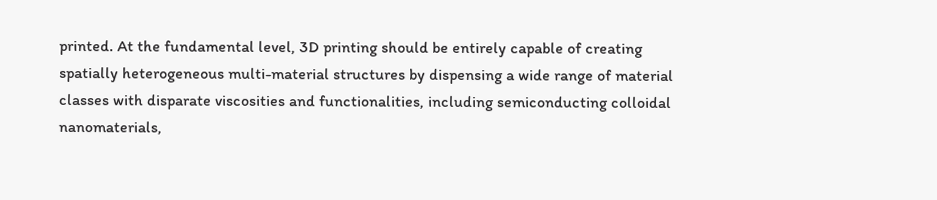printed. At the fundamental level, 3D printing should be entirely capable of creating spatially heterogeneous multi-material structures by dispensing a wide range of material classes with disparate viscosities and functionalities, including semiconducting colloidal nanomaterials,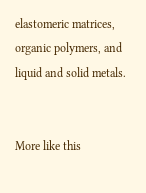elastomeric matrices, organic polymers, and liquid and solid metals.


More like this